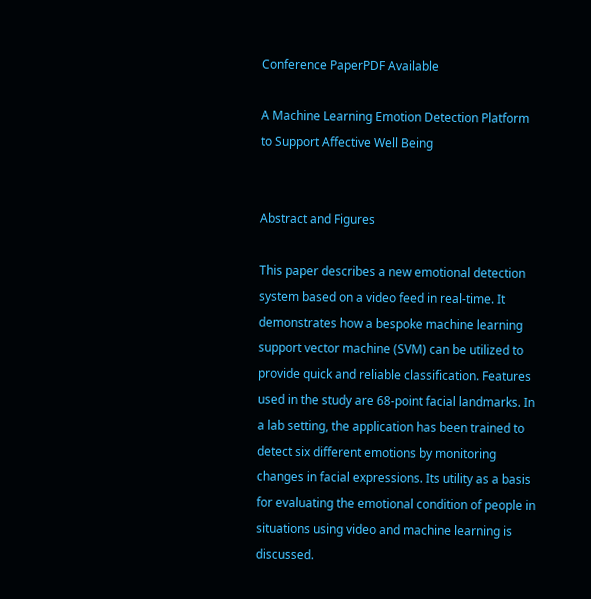Conference PaperPDF Available

A Machine Learning Emotion Detection Platform to Support Affective Well Being


Abstract and Figures

This paper describes a new emotional detection system based on a video feed in real-time. It demonstrates how a bespoke machine learning support vector machine (SVM) can be utilized to provide quick and reliable classification. Features used in the study are 68-point facial landmarks. In a lab setting, the application has been trained to detect six different emotions by monitoring changes in facial expressions. Its utility as a basis for evaluating the emotional condition of people in situations using video and machine learning is discussed.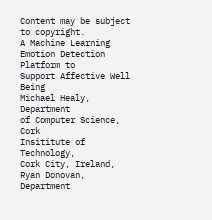Content may be subject to copyright.
A Machine Learning Emotion Detection Platform to
Support Affective Well Being
Michael Healy, Department
of Computer Science, Cork
Insititute of Technology,
Cork City, Ireland,
Ryan Donovan, Department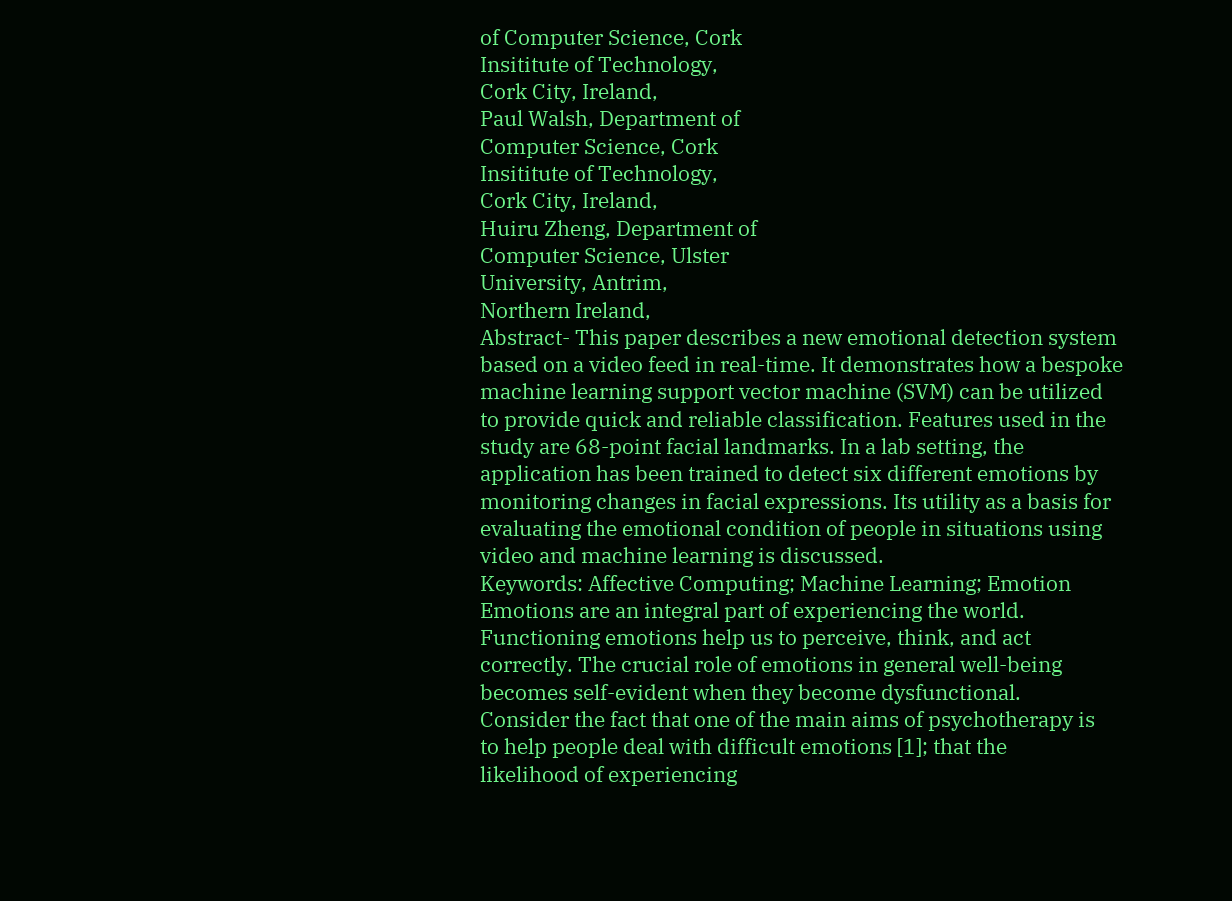of Computer Science, Cork
Insititute of Technology,
Cork City, Ireland,
Paul Walsh, Department of
Computer Science, Cork
Insititute of Technology,
Cork City, Ireland,
Huiru Zheng, Department of
Computer Science, Ulster
University, Antrim,
Northern Ireland,
Abstract- This paper describes a new emotional detection system
based on a video feed in real-time. It demonstrates how a bespoke
machine learning support vector machine (SVM) can be utilized
to provide quick and reliable classification. Features used in the
study are 68-point facial landmarks. In a lab setting, the
application has been trained to detect six different emotions by
monitoring changes in facial expressions. Its utility as a basis for
evaluating the emotional condition of people in situations using
video and machine learning is discussed.
Keywords: Affective Computing; Machine Learning; Emotion
Emotions are an integral part of experiencing the world.
Functioning emotions help us to perceive, think, and act
correctly. The crucial role of emotions in general well-being
becomes self-evident when they become dysfunctional.
Consider the fact that one of the main aims of psychotherapy is
to help people deal with difficult emotions [1]; that the
likelihood of experiencing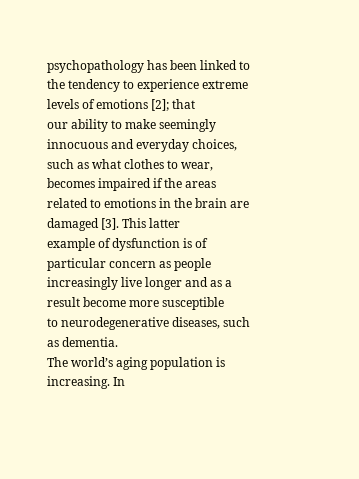psychopathology has been linked to
the tendency to experience extreme levels of emotions [2]; that
our ability to make seemingly innocuous and everyday choices,
such as what clothes to wear, becomes impaired if the areas
related to emotions in the brain are damaged [3]. This latter
example of dysfunction is of particular concern as people
increasingly live longer and as a result become more susceptible
to neurodegenerative diseases, such as dementia.
The world’s aging population is increasing. In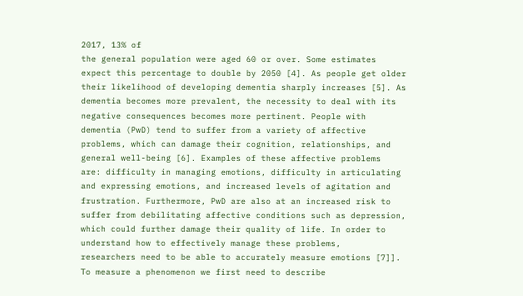2017, 13% of
the general population were aged 60 or over. Some estimates
expect this percentage to double by 2050 [4]. As people get older
their likelihood of developing dementia sharply increases [5]. As
dementia becomes more prevalent, the necessity to deal with its
negative consequences becomes more pertinent. People with
dementia (PwD) tend to suffer from a variety of affective
problems, which can damage their cognition, relationships, and
general well-being [6]. Examples of these affective problems
are: difficulty in managing emotions, difficulty in articulating
and expressing emotions, and increased levels of agitation and
frustration. Furthermore, PwD are also at an increased risk to
suffer from debilitating affective conditions such as depression,
which could further damage their quality of life. In order to
understand how to effectively manage these problems,
researchers need to be able to accurately measure emotions [7]].
To measure a phenomenon we first need to describe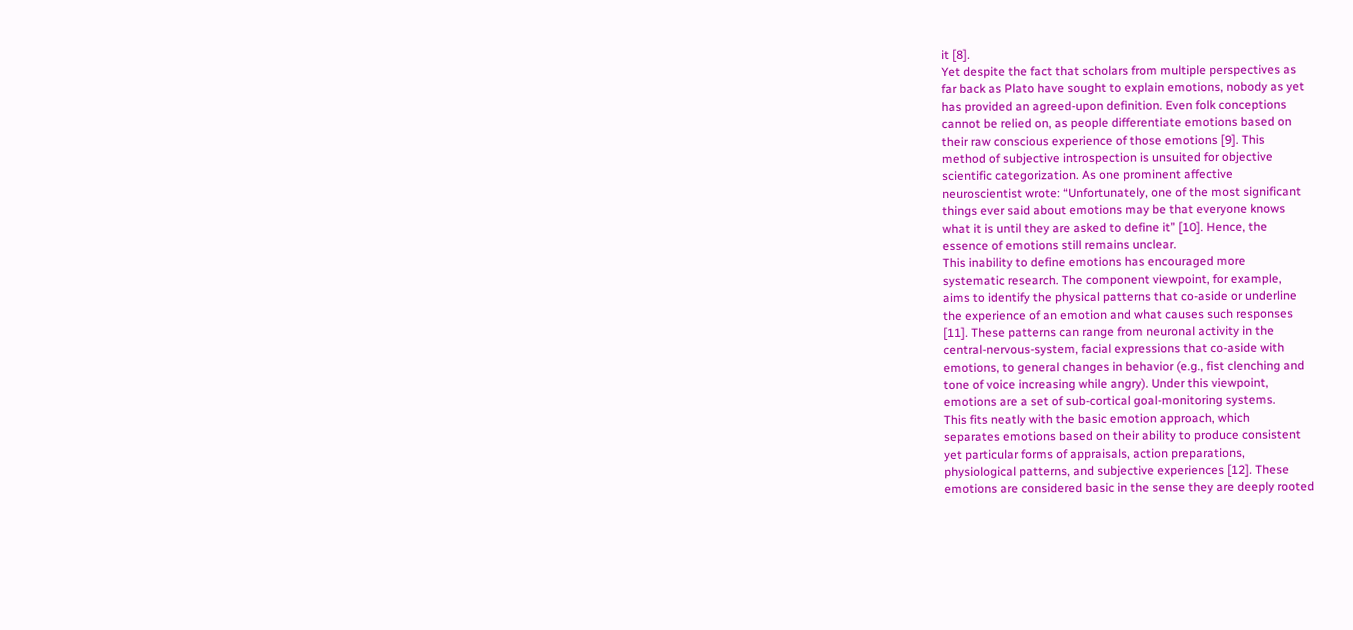it [8].
Yet despite the fact that scholars from multiple perspectives as
far back as Plato have sought to explain emotions, nobody as yet
has provided an agreed-upon definition. Even folk conceptions
cannot be relied on, as people differentiate emotions based on
their raw conscious experience of those emotions [9]. This
method of subjective introspection is unsuited for objective
scientific categorization. As one prominent affective
neuroscientist wrote: “Unfortunately, one of the most significant
things ever said about emotions may be that everyone knows
what it is until they are asked to define it” [10]. Hence, the
essence of emotions still remains unclear.
This inability to define emotions has encouraged more
systematic research. The component viewpoint, for example,
aims to identify the physical patterns that co-aside or underline
the experience of an emotion and what causes such responses
[11]. These patterns can range from neuronal activity in the
central-nervous-system, facial expressions that co-aside with
emotions, to general changes in behavior (e.g., fist clenching and
tone of voice increasing while angry). Under this viewpoint,
emotions are a set of sub-cortical goal-monitoring systems.
This fits neatly with the basic emotion approach, which
separates emotions based on their ability to produce consistent
yet particular forms of appraisals, action preparations,
physiological patterns, and subjective experiences [12]. These
emotions are considered basic in the sense they are deeply rooted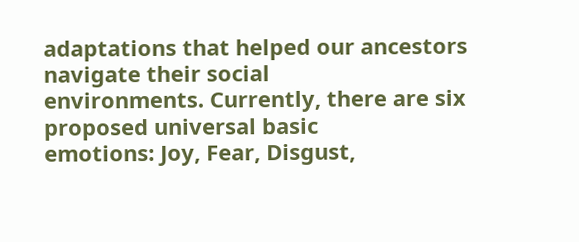adaptations that helped our ancestors navigate their social
environments. Currently, there are six proposed universal basic
emotions: Joy, Fear, Disgust,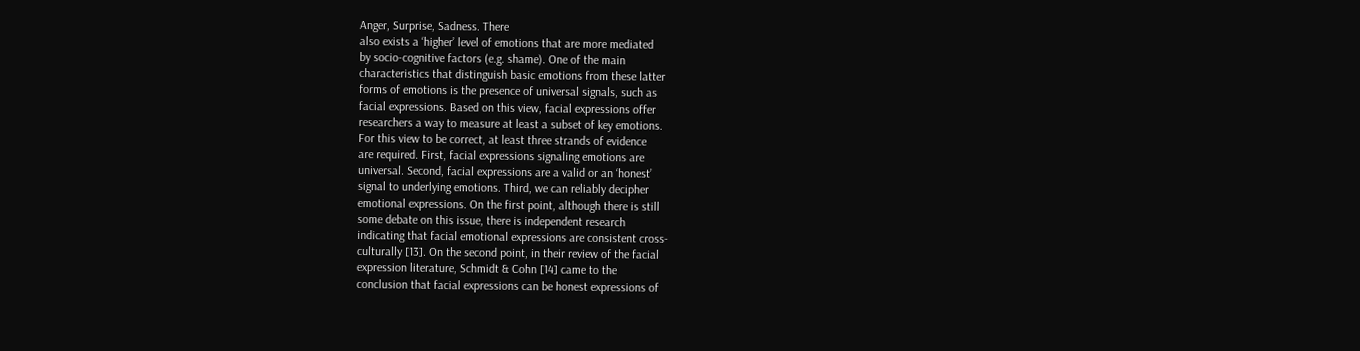Anger, Surprise, Sadness. There
also exists a ‘higher’ level of emotions that are more mediated
by socio-cognitive factors (e.g. shame). One of the main
characteristics that distinguish basic emotions from these latter
forms of emotions is the presence of universal signals, such as
facial expressions. Based on this view, facial expressions offer
researchers a way to measure at least a subset of key emotions.
For this view to be correct, at least three strands of evidence
are required. First, facial expressions signaling emotions are
universal. Second, facial expressions are a valid or an ‘honest’
signal to underlying emotions. Third, we can reliably decipher
emotional expressions. On the first point, although there is still
some debate on this issue, there is independent research
indicating that facial emotional expressions are consistent cross-
culturally [13]. On the second point, in their review of the facial
expression literature, Schmidt & Cohn [14] came to the
conclusion that facial expressions can be honest expressions of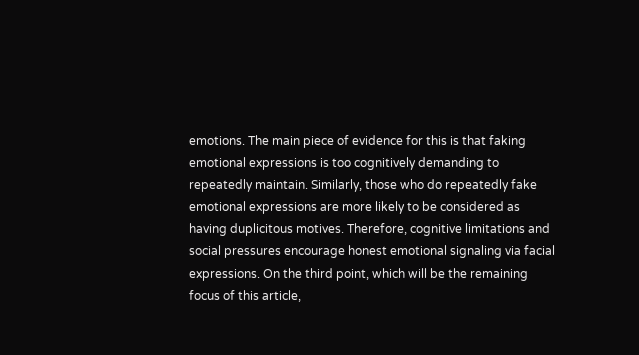emotions. The main piece of evidence for this is that faking
emotional expressions is too cognitively demanding to
repeatedly maintain. Similarly, those who do repeatedly fake
emotional expressions are more likely to be considered as
having duplicitous motives. Therefore, cognitive limitations and
social pressures encourage honest emotional signaling via facial
expressions. On the third point, which will be the remaining
focus of this article,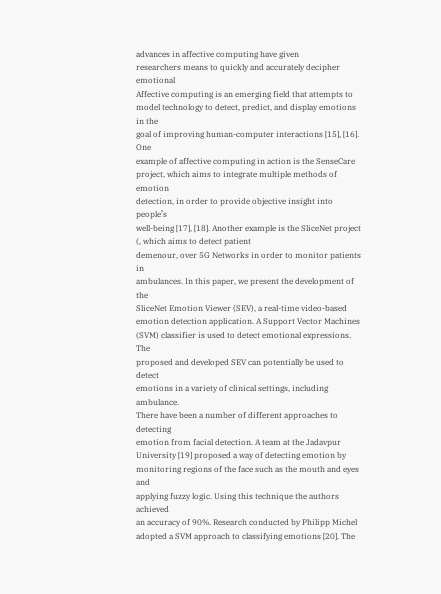advances in affective computing have given
researchers means to quickly and accurately decipher emotional
Affective computing is an emerging field that attempts to
model technology to detect, predict, and display emotions in the
goal of improving human-computer interactions [15], [16]. One
example of affective computing in action is the SenseCare
project, which aims to integrate multiple methods of emotion
detection, in order to provide objective insight into people’s
well-being [17], [18]. Another example is the SliceNet project
(, which aims to detect patient
demenour, over 5G Networks in order to monitor patients in
ambulances. In this paper, we present the development of the
SliceNet Emotion Viewer (SEV), a real-time video-based
emotion detection application. A Support Vector Machines
(SVM) classifier is used to detect emotional expressions. The
proposed and developed SEV can potentially be used to detect
emotions in a variety of clinical settings, including ambulance.
There have been a number of different approaches to detecting
emotion from facial detection. A team at the Jadavpur
University [19] proposed a way of detecting emotion by
monitoring regions of the face such as the mouth and eyes and
applying fuzzy logic. Using this technique the authors achieved
an accuracy of 90%. Research conducted by Philipp Michel
adopted a SVM approach to classifying emotions [20]. The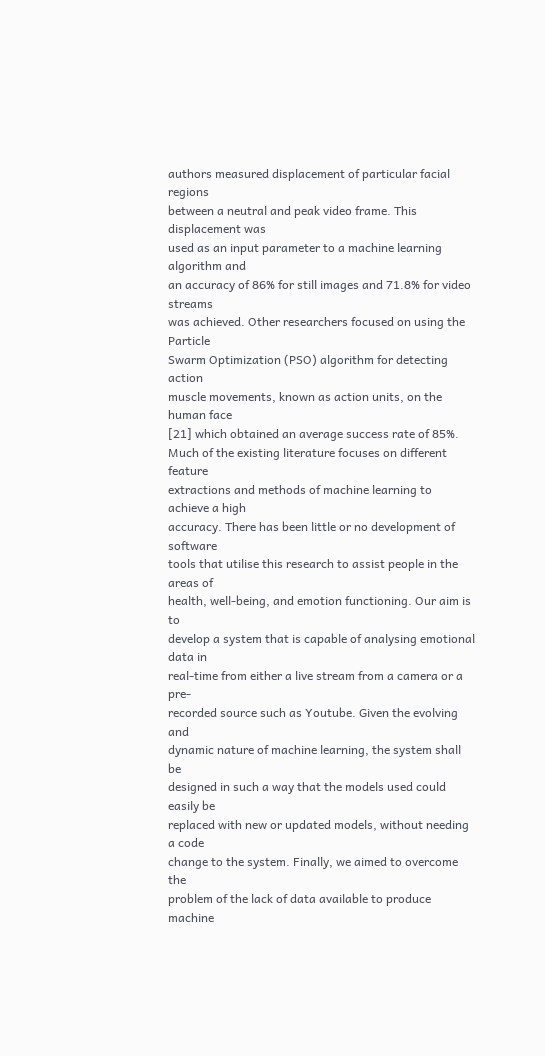authors measured displacement of particular facial regions
between a neutral and peak video frame. This displacement was
used as an input parameter to a machine learning algorithm and
an accuracy of 86% for still images and 71.8% for video streams
was achieved. Other researchers focused on using the Particle
Swarm Optimization (PSO) algorithm for detecting action
muscle movements, known as action units, on the human face
[21] which obtained an average success rate of 85%.
Much of the existing literature focuses on different feature
extractions and methods of machine learning to achieve a high
accuracy. There has been little or no development of software
tools that utilise this research to assist people in the areas of
health, well-being, and emotion functioning. Our aim is to
develop a system that is capable of analysing emotional data in
real-time from either a live stream from a camera or a pre-
recorded source such as Youtube. Given the evolving and
dynamic nature of machine learning, the system shall be
designed in such a way that the models used could easily be
replaced with new or updated models, without needing a code
change to the system. Finally, we aimed to overcome the
problem of the lack of data available to produce machine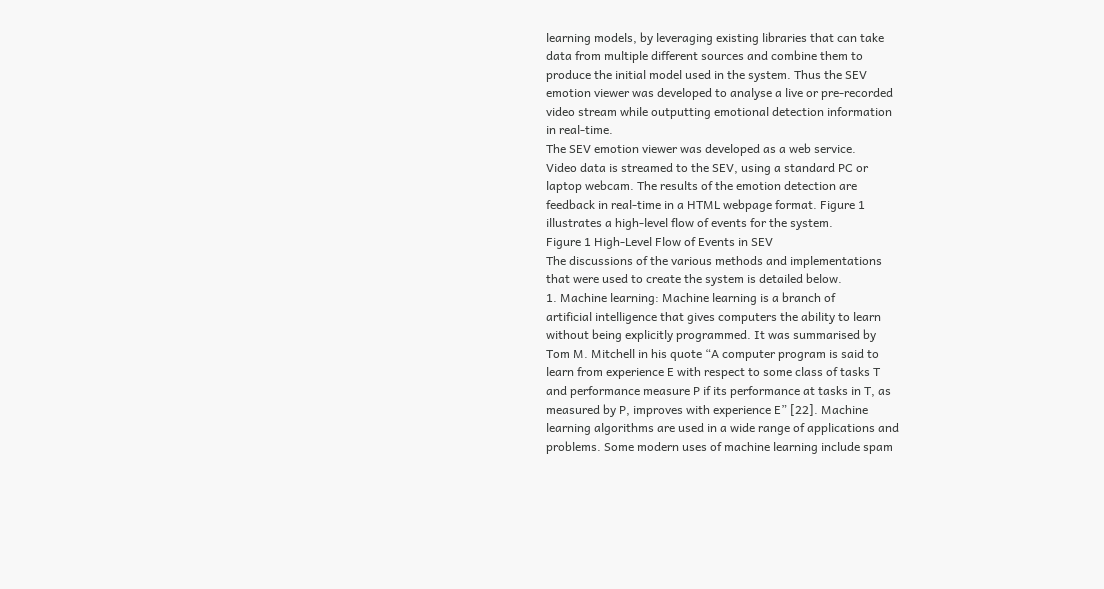learning models, by leveraging existing libraries that can take
data from multiple different sources and combine them to
produce the initial model used in the system. Thus the SEV
emotion viewer was developed to analyse a live or pre-recorded
video stream while outputting emotional detection information
in real-time.
The SEV emotion viewer was developed as a web service.
Video data is streamed to the SEV, using a standard PC or
laptop webcam. The results of the emotion detection are
feedback in real-time in a HTML webpage format. Figure 1
illustrates a high-level flow of events for the system.
Figure 1 High-Level Flow of Events in SEV
The discussions of the various methods and implementations
that were used to create the system is detailed below.
1. Machine learning: Machine learning is a branch of
artificial intelligence that gives computers the ability to learn
without being explicitly programmed. It was summarised by
Tom M. Mitchell in his quote “A computer program is said to
learn from experience E with respect to some class of tasks T
and performance measure P if its performance at tasks in T, as
measured by P, improves with experience E” [22]. Machine
learning algorithms are used in a wide range of applications and
problems. Some modern uses of machine learning include spam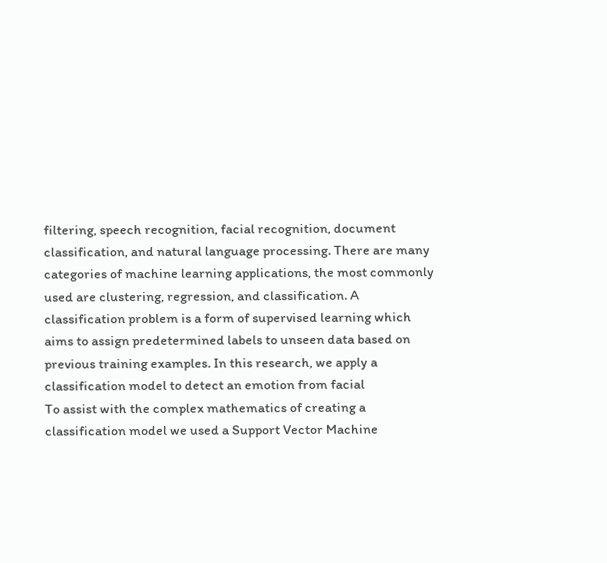filtering, speech recognition, facial recognition, document
classification, and natural language processing. There are many
categories of machine learning applications, the most commonly
used are clustering, regression, and classification. A
classification problem is a form of supervised learning which
aims to assign predetermined labels to unseen data based on
previous training examples. In this research, we apply a
classification model to detect an emotion from facial
To assist with the complex mathematics of creating a
classification model we used a Support Vector Machine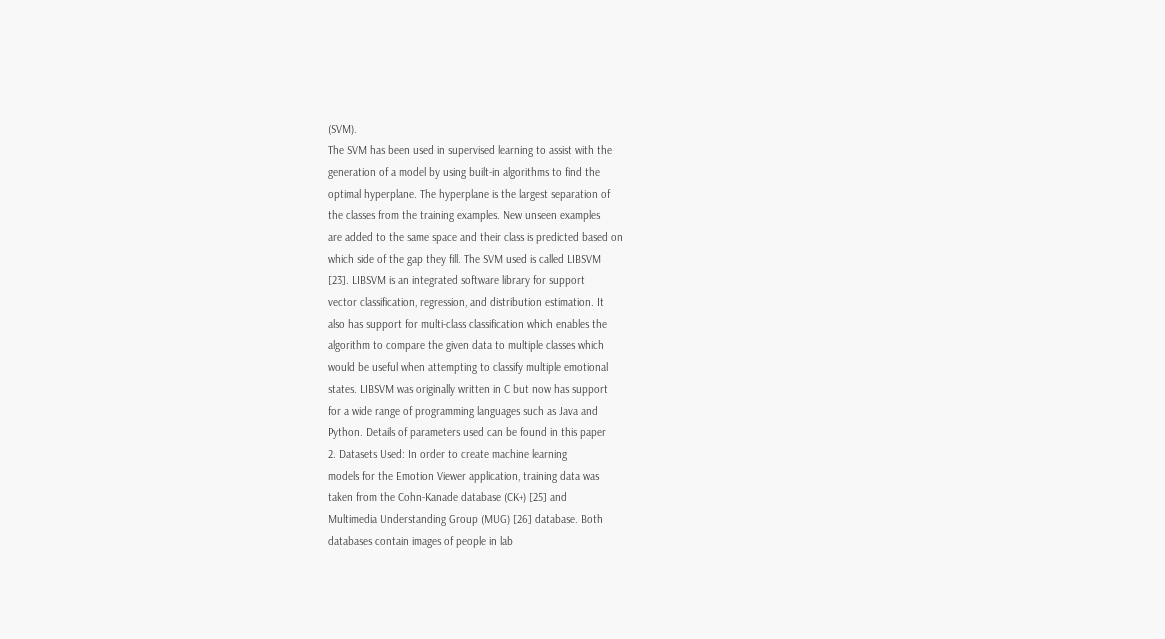(SVM).
The SVM has been used in supervised learning to assist with the
generation of a model by using built-in algorithms to find the
optimal hyperplane. The hyperplane is the largest separation of
the classes from the training examples. New unseen examples
are added to the same space and their class is predicted based on
which side of the gap they fill. The SVM used is called LIBSVM
[23]. LIBSVM is an integrated software library for support
vector classification, regression, and distribution estimation. It
also has support for multi-class classification which enables the
algorithm to compare the given data to multiple classes which
would be useful when attempting to classify multiple emotional
states. LIBSVM was originally written in C but now has support
for a wide range of programming languages such as Java and
Python. Details of parameters used can be found in this paper
2. Datasets Used: In order to create machine learning
models for the Emotion Viewer application, training data was
taken from the Cohn-Kanade database (CK+) [25] and
Multimedia Understanding Group (MUG) [26] database. Both
databases contain images of people in lab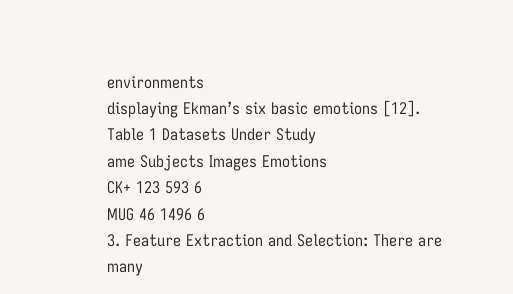environments
displaying Ekman’s six basic emotions [12].
Table 1 Datasets Under Study
ame Subjects Images Emotions
CK+ 123 593 6
MUG 46 1496 6
3. Feature Extraction and Selection: There are many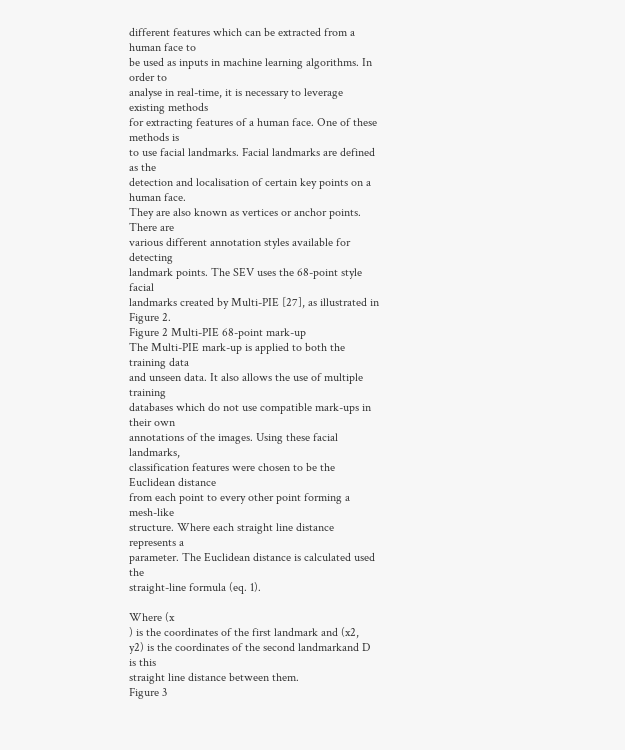different features which can be extracted from a human face to
be used as inputs in machine learning algorithms. In order to
analyse in real-time, it is necessary to leverage existing methods
for extracting features of a human face. One of these methods is
to use facial landmarks. Facial landmarks are defined as the
detection and localisation of certain key points on a human face.
They are also known as vertices or anchor points. There are
various different annotation styles available for detecting
landmark points. The SEV uses the 68-point style facial
landmarks created by Multi-PIE [27], as illustrated in Figure 2.
Figure 2 Multi-PIE 68-point mark-up
The Multi-PIE mark-up is applied to both the training data
and unseen data. It also allows the use of multiple training
databases which do not use compatible mark-ups in their own
annotations of the images. Using these facial landmarks,
classification features were chosen to be the Euclidean distance
from each point to every other point forming a mesh-like
structure. Where each straight line distance represents a
parameter. The Euclidean distance is calculated used the
straight-line formula (eq. 1).

Where (x
) is the coordinates of the first landmark and (x2,
y2) is the coordinates of the second landmarkand D
is this
straight line distance between them.
Figure 3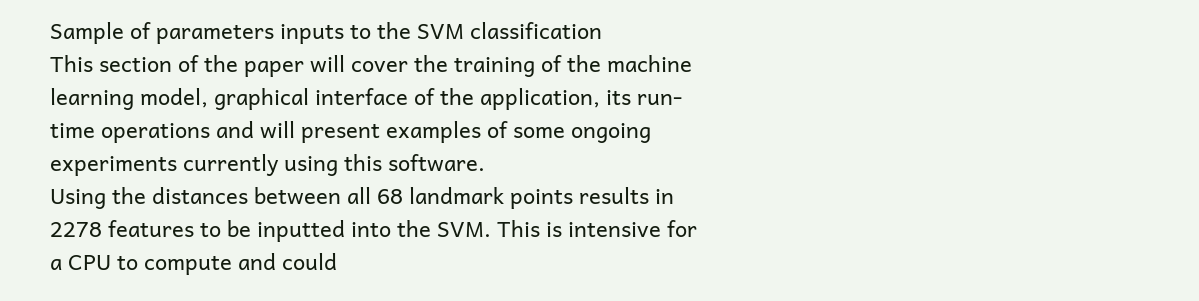Sample of parameters inputs to the SVM classification
This section of the paper will cover the training of the machine
learning model, graphical interface of the application, its run-
time operations and will present examples of some ongoing
experiments currently using this software.
Using the distances between all 68 landmark points results in
2278 features to be inputted into the SVM. This is intensive for
a CPU to compute and could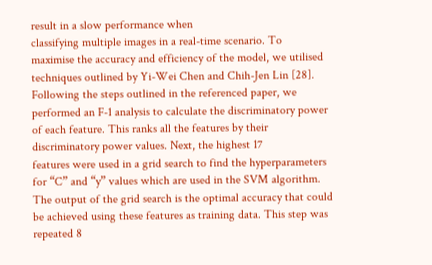result in a slow performance when
classifying multiple images in a real-time scenario. To
maximise the accuracy and efficiency of the model, we utilised
techniques outlined by Yi-Wei Chen and Chih-Jen Lin [28].
Following the steps outlined in the referenced paper, we
performed an F-1 analysis to calculate the discriminatory power
of each feature. This ranks all the features by their
discriminatory power values. Next, the highest 17
features were used in a grid search to find the hyperparameters
for “C” and “y” values which are used in the SVM algorithm.
The output of the grid search is the optimal accuracy that could
be achieved using these features as training data. This step was
repeated 8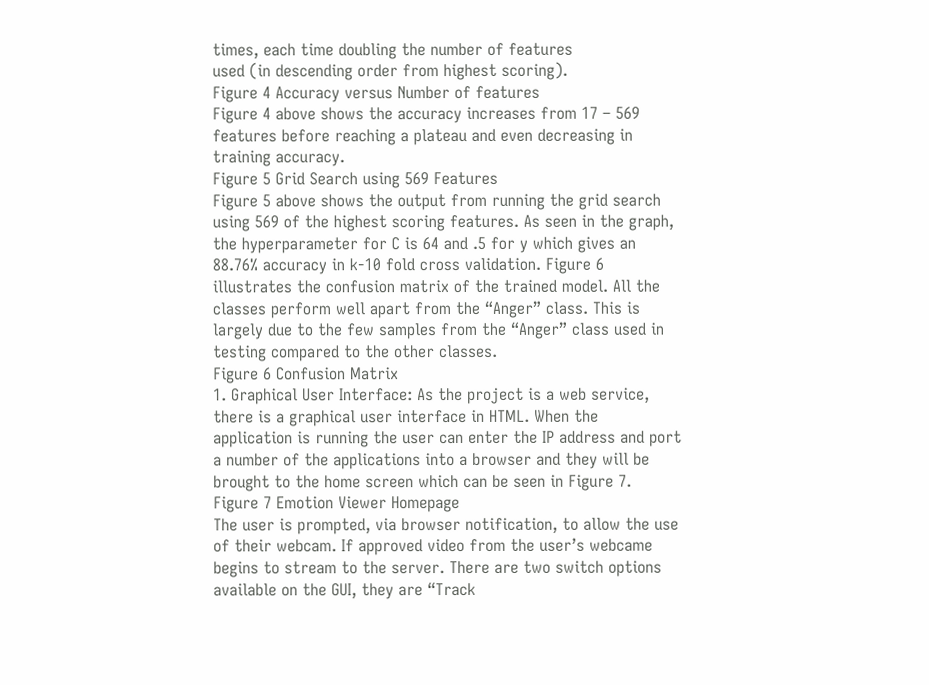times, each time doubling the number of features
used (in descending order from highest scoring).
Figure 4 Accuracy versus Number of features
Figure 4 above shows the accuracy increases from 17 – 569
features before reaching a plateau and even decreasing in
training accuracy.
Figure 5 Grid Search using 569 Features
Figure 5 above shows the output from running the grid search
using 569 of the highest scoring features. As seen in the graph,
the hyperparameter for C is 64 and .5 for y which gives an
88.76% accuracy in k-10 fold cross validation. Figure 6
illustrates the confusion matrix of the trained model. All the
classes perform well apart from the “Anger” class. This is
largely due to the few samples from the “Anger” class used in
testing compared to the other classes.
Figure 6 Confusion Matrix
1. Graphical User Interface: As the project is a web service,
there is a graphical user interface in HTML. When the
application is running the user can enter the IP address and port
a number of the applications into a browser and they will be
brought to the home screen which can be seen in Figure 7.
Figure 7 Emotion Viewer Homepage
The user is prompted, via browser notification, to allow the use
of their webcam. If approved video from the user’s webcame
begins to stream to the server. There are two switch options
available on the GUI, they are “Track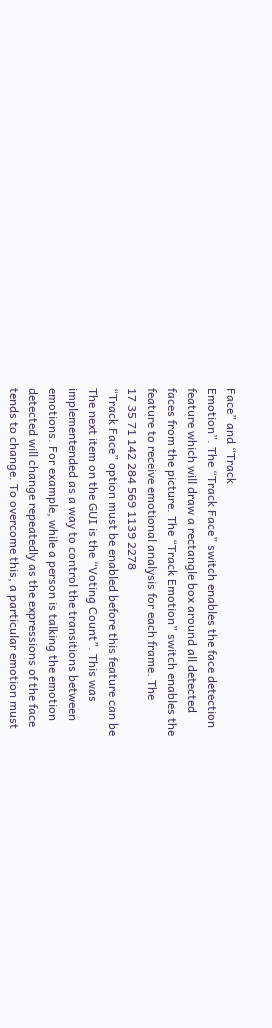Face” and “Track
Emotion”. The “Track Face” switch enables the face detection
feature which will draw a rectangle box around all detected
faces from the picture. The “Track Emotion” switch enables the
feature to receive emotional analysis for each frame. The
17 35 71 142 284 569 1139 2278
“Track Face” option must be enabled before this feature can be
The next item on the GUI is the “Voting Count”. This was
implementended as a way to control the transitions between
emotions. For example, while a person is talking the emotion
detected will change repeatedly as the expressions of the face
tends to change. To overcome this, a particular emotion must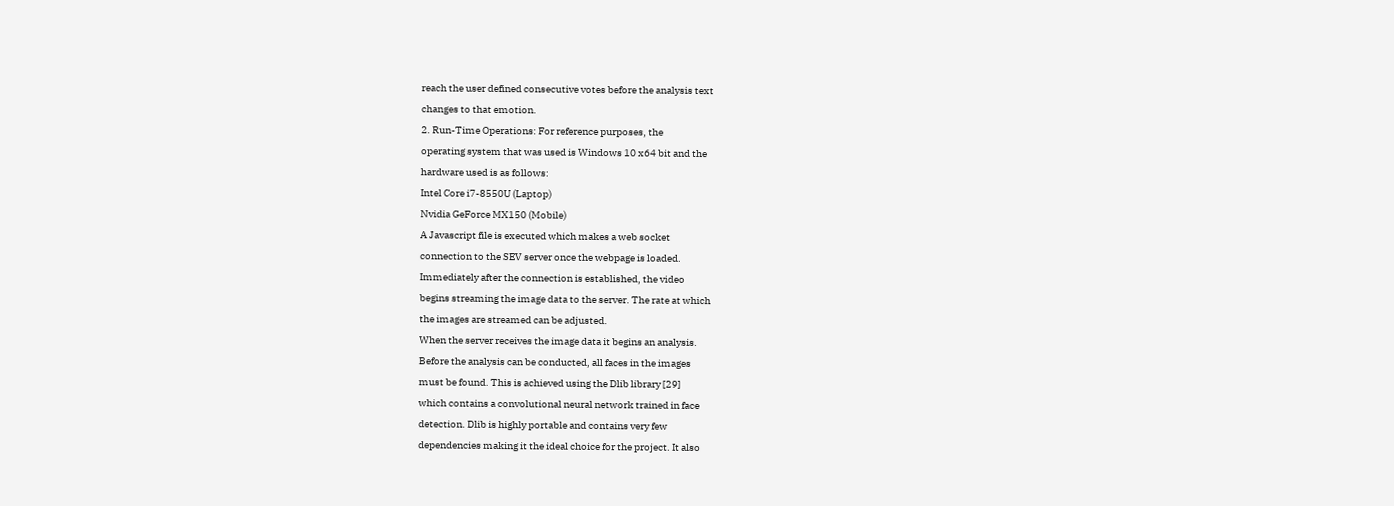reach the user defined consecutive votes before the analysis text
changes to that emotion.
2. Run-Time Operations: For reference purposes, the
operating system that was used is Windows 10 x64 bit and the
hardware used is as follows:
Intel Core i7-8550U (Laptop)
Nvidia GeForce MX150 (Mobile)
A Javascript file is executed which makes a web socket
connection to the SEV server once the webpage is loaded.
Immediately after the connection is established, the video
begins streaming the image data to the server. The rate at which
the images are streamed can be adjusted.
When the server receives the image data it begins an analysis.
Before the analysis can be conducted, all faces in the images
must be found. This is achieved using the Dlib library [29]
which contains a convolutional neural network trained in face
detection. Dlib is highly portable and contains very few
dependencies making it the ideal choice for the project. It also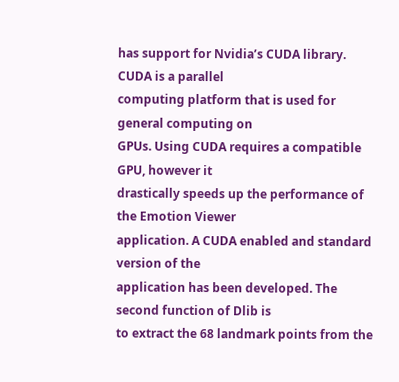has support for Nvidia’s CUDA library. CUDA is a parallel
computing platform that is used for general computing on
GPUs. Using CUDA requires a compatible GPU, however it
drastically speeds up the performance of the Emotion Viewer
application. A CUDA enabled and standard version of the
application has been developed. The second function of Dlib is
to extract the 68 landmark points from the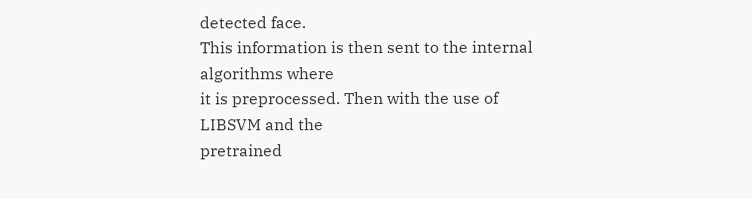detected face.
This information is then sent to the internal algorithms where
it is preprocessed. Then with the use of LIBSVM and the
pretrained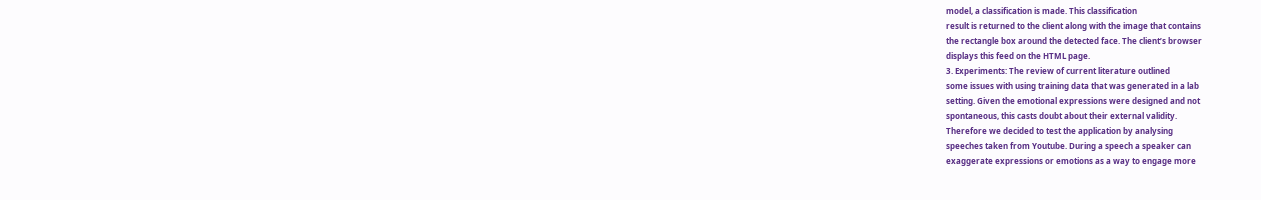model, a classification is made. This classification
result is returned to the client along with the image that contains
the rectangle box around the detected face. The client’s browser
displays this feed on the HTML page.
3. Experiments: The review of current literature outlined
some issues with using training data that was generated in a lab
setting. Given the emotional expressions were designed and not
spontaneous, this casts doubt about their external validity.
Therefore we decided to test the application by analysing
speeches taken from Youtube. During a speech a speaker can
exaggerate expressions or emotions as a way to engage more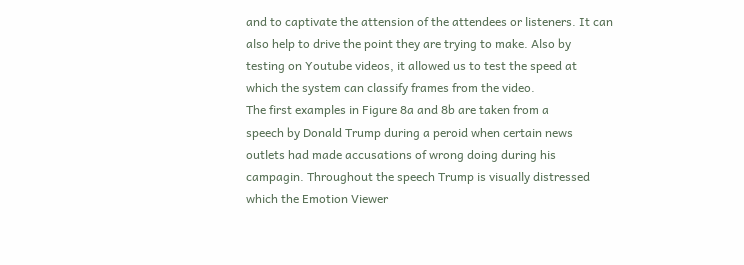and to captivate the attension of the attendees or listeners. It can
also help to drive the point they are trying to make. Also by
testing on Youtube videos, it allowed us to test the speed at
which the system can classify frames from the video.
The first examples in Figure 8a and 8b are taken from a
speech by Donald Trump during a peroid when certain news
outlets had made accusations of wrong doing during his
campagin. Throughout the speech Trump is visually distressed
which the Emotion Viewer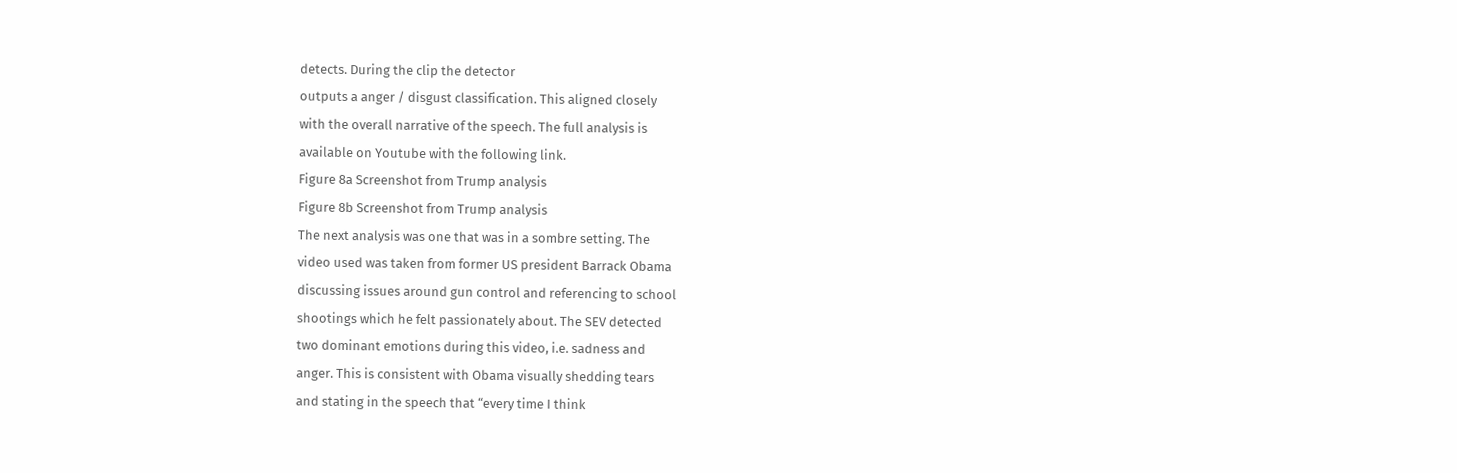detects. During the clip the detector
outputs a anger / disgust classification. This aligned closely
with the overall narrative of the speech. The full analysis is
available on Youtube with the following link.
Figure 8a Screenshot from Trump analysis
Figure 8b Screenshot from Trump analysis
The next analysis was one that was in a sombre setting. The
video used was taken from former US president Barrack Obama
discussing issues around gun control and referencing to school
shootings which he felt passionately about. The SEV detected
two dominant emotions during this video, i.e. sadness and
anger. This is consistent with Obama visually shedding tears
and stating in the speech that “every time I think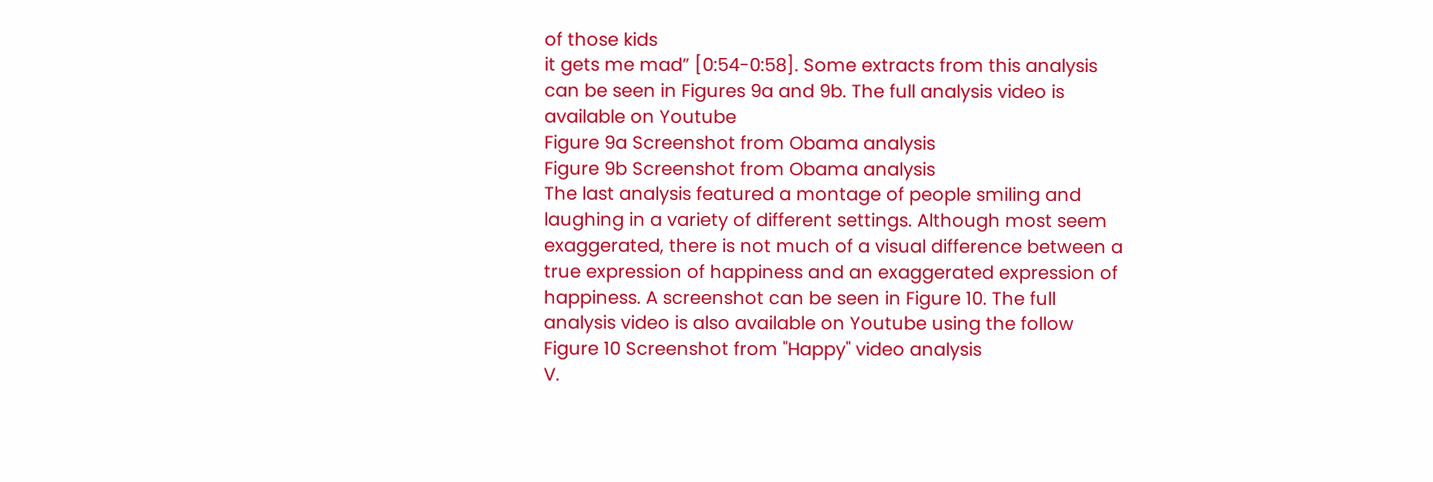of those kids
it gets me mad” [0:54-0:58]. Some extracts from this analysis
can be seen in Figures 9a and 9b. The full analysis video is
available on Youtube
Figure 9a Screenshot from Obama analysis
Figure 9b Screenshot from Obama analysis
The last analysis featured a montage of people smiling and
laughing in a variety of different settings. Although most seem
exaggerated, there is not much of a visual difference between a
true expression of happiness and an exaggerated expression of
happiness. A screenshot can be seen in Figure 10. The full
analysis video is also available on Youtube using the follow
Figure 10 Screenshot from "Happy" video analysis
V.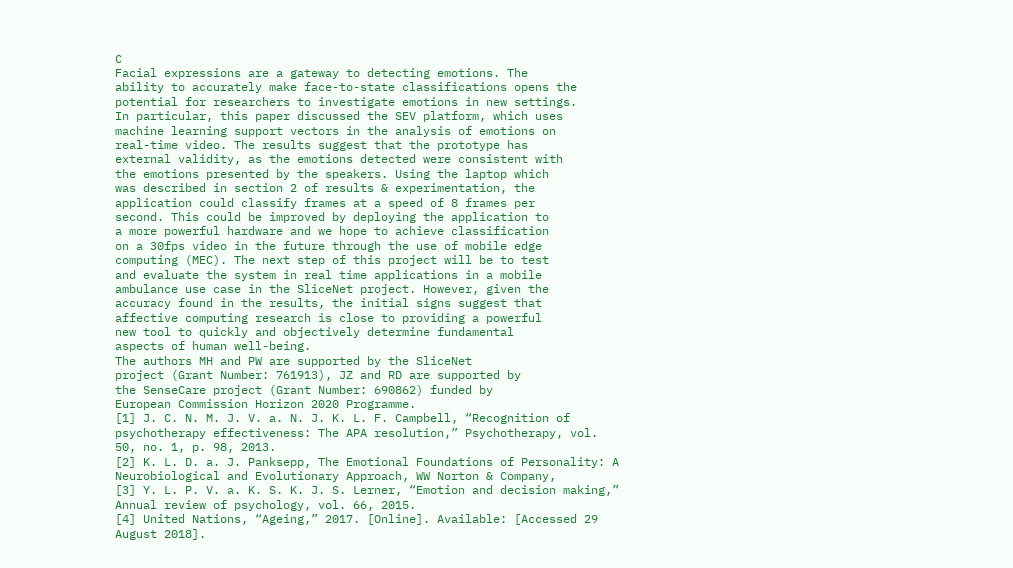C
Facial expressions are a gateway to detecting emotions. The
ability to accurately make face-to-state classifications opens the
potential for researchers to investigate emotions in new settings.
In particular, this paper discussed the SEV platform, which uses
machine learning support vectors in the analysis of emotions on
real-time video. The results suggest that the prototype has
external validity, as the emotions detected were consistent with
the emotions presented by the speakers. Using the laptop which
was described in section 2 of results & experimentation, the
application could classify frames at a speed of 8 frames per
second. This could be improved by deploying the application to
a more powerful hardware and we hope to achieve classification
on a 30fps video in the future through the use of mobile edge
computing (MEC). The next step of this project will be to test
and evaluate the system in real time applications in a mobile
ambulance use case in the SliceNet project. However, given the
accuracy found in the results, the initial signs suggest that
affective computing research is close to providing a powerful
new tool to quickly and objectively determine fundamental
aspects of human well-being.
The authors MH and PW are supported by the SliceNet
project (Grant Number: 761913), JZ and RD are supported by
the SenseCare project (Grant Number: 690862) funded by
European Commission Horizon 2020 Programme.
[1] J. C. N. M. J. V. a. N. J. K. L. F. Campbell, “Recognition of
psychotherapy effectiveness: The APA resolution,” Psychotherapy, vol.
50, no. 1, p. 98, 2013.
[2] K. L. D. a. J. Panksepp, The Emotional Foundations of Personality: A
Neurobiological and Evolutionary Approach, WW Norton & Company,
[3] Y. L. P. V. a. K. S. K. J. S. Lerner, “Emotion and decision making,”
Annual review of psychology, vol. 66, 2015.
[4] United Nations, “Ageing,” 2017. [Online]. Available: [Accessed 29
August 2018].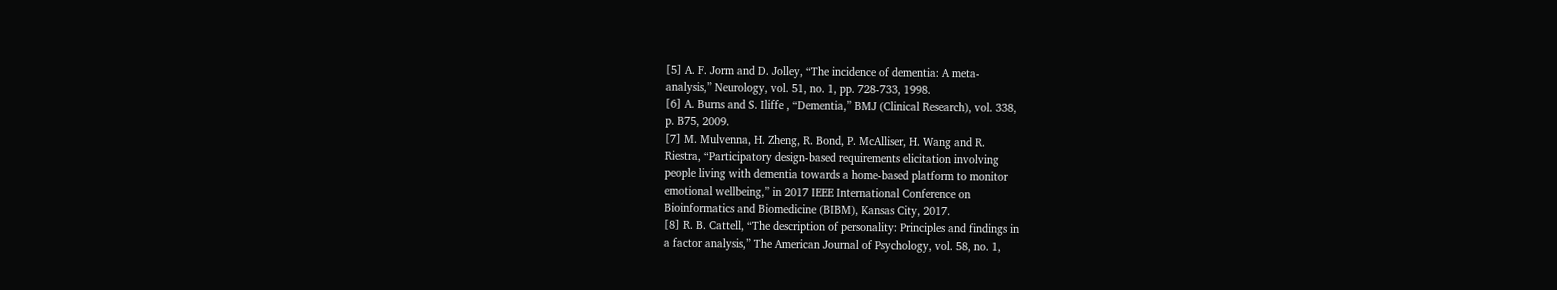[5] A. F. Jorm and D. Jolley, “The incidence of dementia: A meta-
analysis,” Neurology, vol. 51, no. 1, pp. 728-733, 1998.
[6] A. Burns and S. Iliffe , “Dementia,” BMJ (Clinical Research), vol. 338,
p. B75, 2009.
[7] M. Mulvenna, H. Zheng, R. Bond, P. McAlliser, H. Wang and R.
Riestra, “Participatory design-based requirements elicitation involving
people living with dementia towards a home-based platform to monitor
emotional wellbeing,” in 2017 IEEE International Conference on
Bioinformatics and Biomedicine (BIBM), Kansas City, 2017.
[8] R. B. Cattell, “The description of personality: Principles and findings in
a factor analysis,” The American Journal of Psychology, vol. 58, no. 1,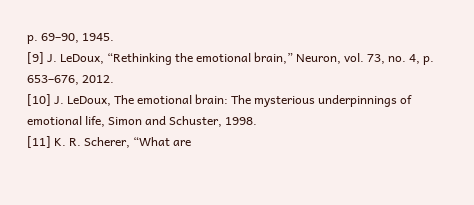p. 69–90, 1945.
[9] J. LeDoux, “Rethinking the emotional brain,” Neuron, vol. 73, no. 4, p.
653–676, 2012.
[10] J. LeDoux, The emotional brain: The mysterious underpinnings of
emotional life, Simon and Schuster, 1998.
[11] K. R. Scherer, “What are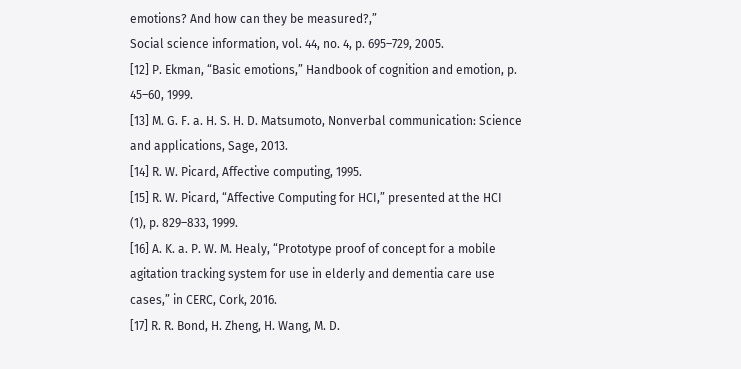emotions? And how can they be measured?,”
Social science information, vol. 44, no. 4, p. 695–729, 2005.
[12] P. Ekman, “Basic emotions,” Handbook of cognition and emotion, p.
45–60, 1999.
[13] M. G. F. a. H. S. H. D. Matsumoto, Nonverbal communication: Science
and applications, Sage, 2013.
[14] R. W. Picard, Affective computing, 1995.
[15] R. W. Picard, “Affective Computing for HCI,” presented at the HCI
(1), p. 829–833, 1999.
[16] A. K. a. P. W. M. Healy, “Prototype proof of concept for a mobile
agitation tracking system for use in elderly and dementia care use
cases,” in CERC, Cork, 2016.
[17] R. R. Bond, H. Zheng, H. Wang, M. D.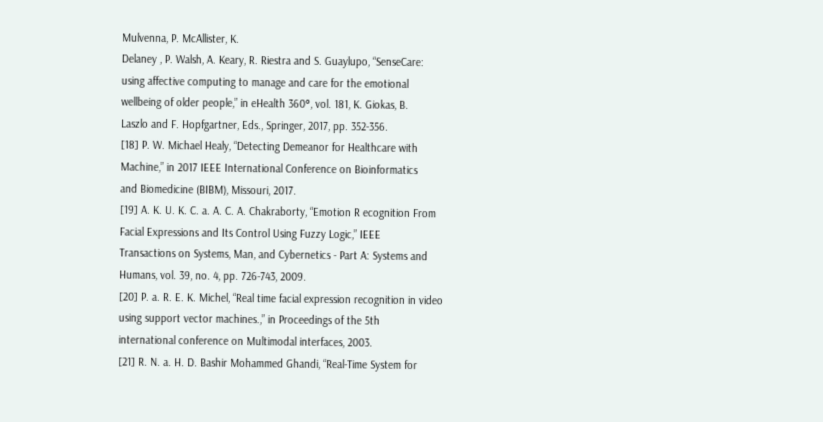Mulvenna, P. McAllister, K.
Delaney , P. Walsh, A. Keary, R. Riestra and S. Guaylupo, “SenseCare:
using affective computing to manage and care for the emotional
wellbeing of older people,” in eHealth 360°, vol. 181, K. Giokas, B.
Laszlo and F. Hopfgartner, Eds., Springer, 2017, pp. 352-356.
[18] P. W. Michael Healy, “Detecting Demeanor for Healthcare with
Machine,” in 2017 IEEE International Conference on Bioinformatics
and Biomedicine (BIBM), Missouri, 2017.
[19] A. K. U. K. C. a. A. C. A. Chakraborty, “Emotion R ecognition From
Facial Expressions and Its Control Using Fuzzy Logic,” IEEE
Transactions on Systems, Man, and Cybernetics - Part A: Systems and
Humans, vol. 39, no. 4, pp. 726-743, 2009.
[20] P. a. R. E. K. Michel, “Real time facial expression recognition in video
using support vector machines.,” in Proceedings of the 5th
international conference on Multimodal interfaces, 2003.
[21] R. N. a. H. D. Bashir Mohammed Ghandi, “Real-Time System for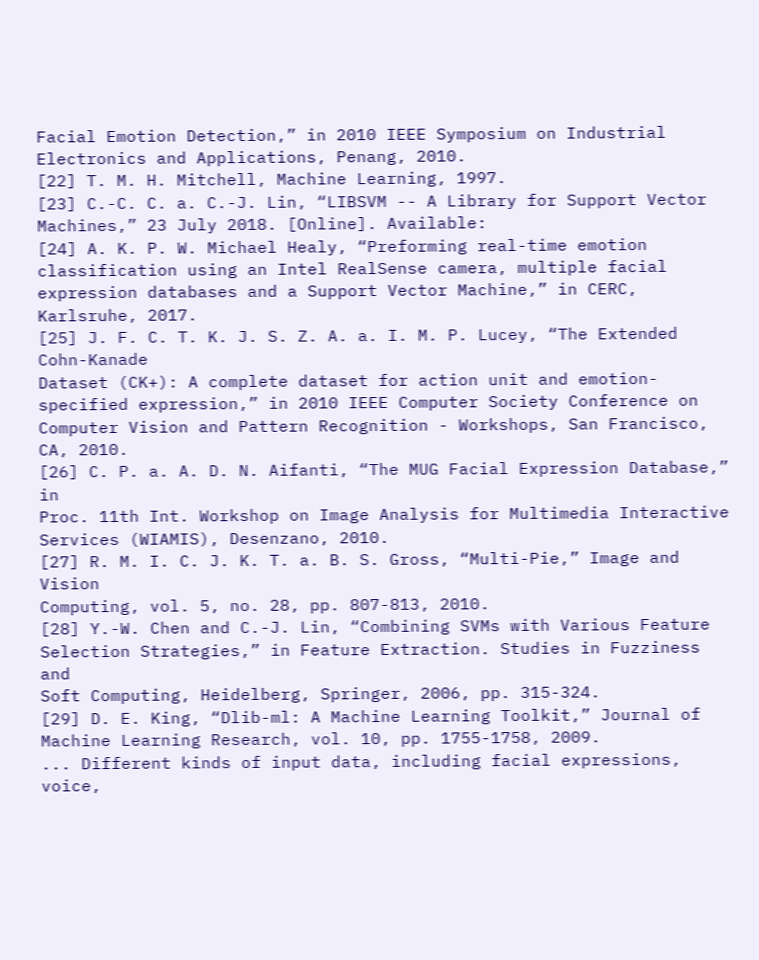Facial Emotion Detection,” in 2010 IEEE Symposium on Industrial
Electronics and Applications, Penang, 2010.
[22] T. M. H. Mitchell, Machine Learning, 1997.
[23] C.-C. C. a. C.-J. Lin, “LIBSVM -- A Library for Support Vector
Machines,” 23 July 2018. [Online]. Available:
[24] A. K. P. W. Michael Healy, “Preforming real-time emotion
classification using an Intel RealSense camera, multiple facial
expression databases and a Support Vector Machine,” in CERC,
Karlsruhe, 2017.
[25] J. F. C. T. K. J. S. Z. A. a. I. M. P. Lucey, “The Extended Cohn-Kanade
Dataset (CK+): A complete dataset for action unit and emotion-
specified expression,” in 2010 IEEE Computer Society Conference on
Computer Vision and Pattern Recognition - Workshops, San Francisco,
CA, 2010.
[26] C. P. a. A. D. N. Aifanti, “The MUG Facial Expression Database,” in
Proc. 11th Int. Workshop on Image Analysis for Multimedia Interactive
Services (WIAMIS), Desenzano, 2010.
[27] R. M. I. C. J. K. T. a. B. S. Gross, “Multi-Pie,” Image and Vision
Computing, vol. 5, no. 28, pp. 807-813, 2010.
[28] Y.-W. Chen and C.-J. Lin, “Combining SVMs with Various Feature
Selection Strategies,” in Feature Extraction. Studies in Fuzziness and
Soft Computing, Heidelberg, Springer, 2006, pp. 315-324.
[29] D. E. King, “Dlib-ml: A Machine Learning Toolkit,” Journal of
Machine Learning Research, vol. 10, pp. 1755-1758, 2009.
... Different kinds of input data, including facial expressions, voice,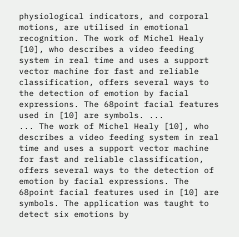physiological indicators, and corporal motions, are utilised in emotional recognition. The work of Michel Healy [10], who describes a video feeding system in real time and uses a support vector machine for fast and reliable classification, offers several ways to the detection of emotion by facial expressions. The 68point facial features used in [10] are symbols. ...
... The work of Michel Healy [10], who describes a video feeding system in real time and uses a support vector machine for fast and reliable classification, offers several ways to the detection of emotion by facial expressions. The 68point facial features used in [10] are symbols. The application was taught to detect six emotions by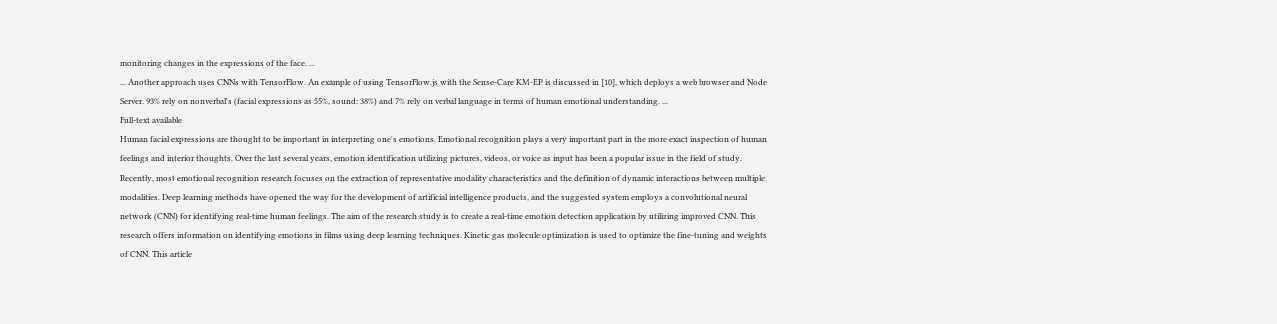monitoring changes in the expressions of the face. ...
... Another approach uses CNNs with TensorFlow. An example of using TensorFlow.js with the Sense-Care KM-EP is discussed in [10], which deploys a web browser and Node Server. 93% rely on nonverbal's (facial expressions as 55%, sound: 38%) and 7% rely on verbal language in terms of human emotional understanding. ...
Full-text available
Human facial expressions are thought to be important in interpreting one's emotions. Emotional recognition plays a very important part in the more exact inspection of human feelings and interior thoughts. Over the last several years, emotion identification utilizing pictures, videos, or voice as input has been a popular issue in the field of study. Recently, most emotional recognition research focuses on the extraction of representative modality characteristics and the definition of dynamic interactions between multiple modalities. Deep learning methods have opened the way for the development of artificial intelligence products, and the suggested system employs a convolutional neural network (CNN) for identifying real-time human feelings. The aim of the research study is to create a real-time emotion detection application by utilizing improved CNN. This research offers information on identifying emotions in films using deep learning techniques. Kinetic gas molecule optimization is used to optimize the fine-tuning and weights of CNN. This article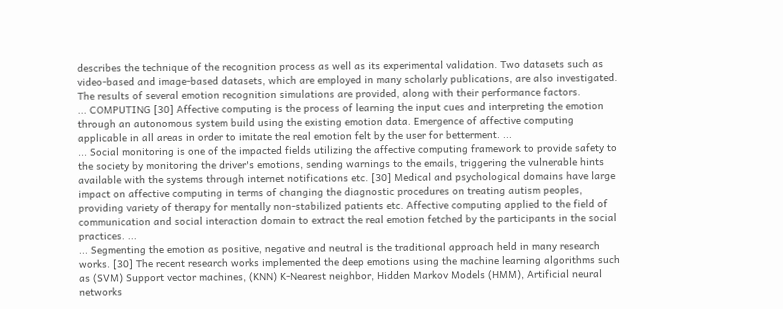describes the technique of the recognition process as well as its experimental validation. Two datasets such as video-based and image-based datasets, which are employed in many scholarly publications, are also investigated. The results of several emotion recognition simulations are provided, along with their performance factors.
... COMPUTING [30] Affective computing is the process of learning the input cues and interpreting the emotion through an autonomous system build using the existing emotion data. Emergence of affective computing applicable in all areas in order to imitate the real emotion felt by the user for betterment. ...
... Social monitoring is one of the impacted fields utilizing the affective computing framework to provide safety to the society by monitoring the driver's emotions, sending warnings to the emails, triggering the vulnerable hints available with the systems through internet notifications etc. [30] Medical and psychological domains have large impact on affective computing in terms of changing the diagnostic procedures on treating autism peoples, providing variety of therapy for mentally non-stabilized patients etc. Affective computing applied to the field of communication and social interaction domain to extract the real emotion fetched by the participants in the social practices. ...
... Segmenting the emotion as positive, negative and neutral is the traditional approach held in many research works. [30] The recent research works implemented the deep emotions using the machine learning algorithms such as (SVM) Support vector machines, (KNN) K-Nearest neighbor, Hidden Markov Models (HMM), Artificial neural networks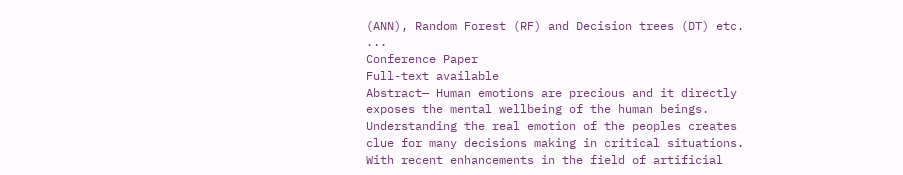(ANN), Random Forest (RF) and Decision trees (DT) etc. ...
Conference Paper
Full-text available
Abstract— Human emotions are precious and it directly exposes the mental wellbeing of the human beings. Understanding the real emotion of the peoples creates clue for many decisions making in critical situations. With recent enhancements in the field of artificial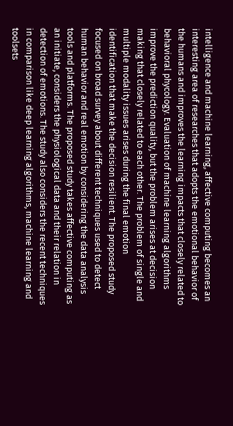intelligence and machine learning, affective computing becomes an interesting area of researches that adopts the emotional behavior of the humans and improves the learning impacts that closely related to behavioral phycology. Evaluation of machine learning algorithms improve the prediction quality, but the problem arises at decision making that closely related to each other. The problem of single and multiple modality issues arises during the final emotion identification that make the decision resilient. The proposed study focused on broad survey about different techniques used to detect human behavior and real emotion by considering the data analysis tools and platforms. The proposed study takes affective computing as an initiate, considers the physiological data and their relation in detection of emotions. The study also considers the recent techniques in comparison like deep learning algorithms, machine learning and toolsets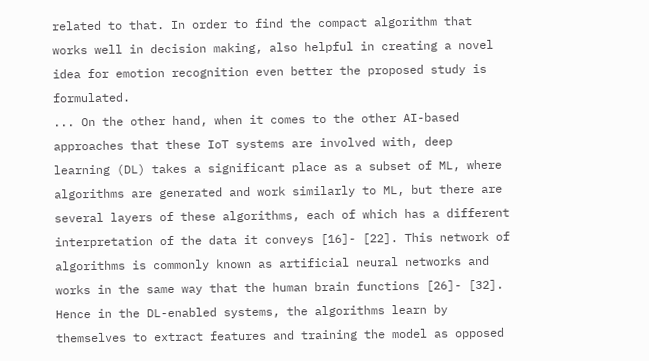related to that. In order to find the compact algorithm that works well in decision making, also helpful in creating a novel idea for emotion recognition even better the proposed study is formulated.
... On the other hand, when it comes to the other AI-based approaches that these IoT systems are involved with, deep learning (DL) takes a significant place as a subset of ML, where algorithms are generated and work similarly to ML, but there are several layers of these algorithms, each of which has a different interpretation of the data it conveys [16]- [22]. This network of algorithms is commonly known as artificial neural networks and works in the same way that the human brain functions [26]- [32]. Hence in the DL-enabled systems, the algorithms learn by themselves to extract features and training the model as opposed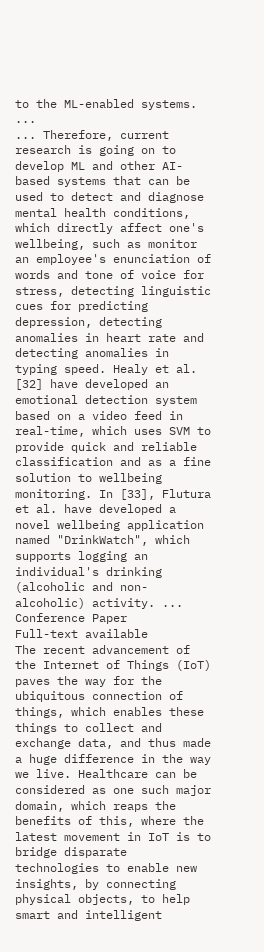to the ML-enabled systems. ...
... Therefore, current research is going on to develop ML and other AI-based systems that can be used to detect and diagnose mental health conditions, which directly affect one's wellbeing, such as monitor an employee's enunciation of words and tone of voice for stress, detecting linguistic cues for predicting depression, detecting anomalies in heart rate and detecting anomalies in typing speed. Healy et al. [32] have developed an emotional detection system based on a video feed in real-time, which uses SVM to provide quick and reliable classification and as a fine solution to wellbeing monitoring. In [33], Flutura et al. have developed a novel wellbeing application named "DrinkWatch", which supports logging an individual's drinking (alcoholic and non-alcoholic) activity. ...
Conference Paper
Full-text available
The recent advancement of the Internet of Things (IoT) paves the way for the ubiquitous connection of things, which enables these things to collect and exchange data, and thus made a huge difference in the way we live. Healthcare can be considered as one such major domain, which reaps the benefits of this, where the latest movement in IoT is to bridge disparate technologies to enable new insights, by connecting physical objects, to help smart and intelligent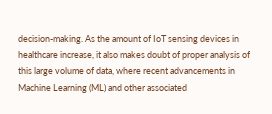decision-making. As the amount of IoT sensing devices in healthcare increase, it also makes doubt of proper analysis of this large volume of data, where recent advancements in Machine Learning (ML) and other associated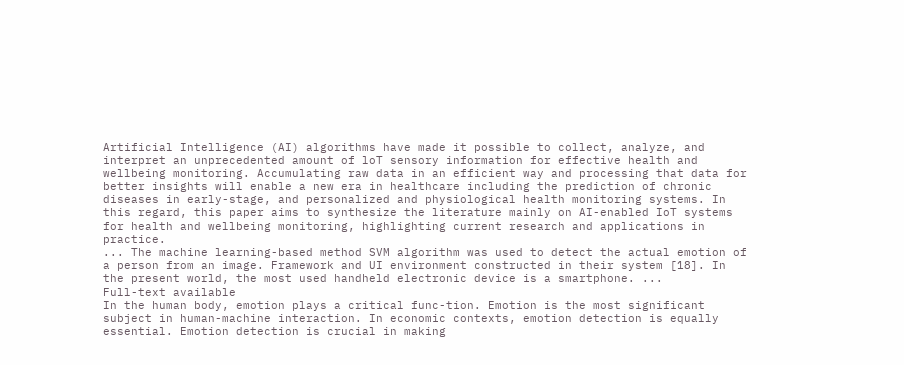Artificial Intelligence (AI) algorithms have made it possible to collect, analyze, and interpret an unprecedented amount of loT sensory information for effective health and wellbeing monitoring. Accumulating raw data in an efficient way and processing that data for better insights will enable a new era in healthcare including the prediction of chronic diseases in early-stage, and personalized and physiological health monitoring systems. In this regard, this paper aims to synthesize the literature mainly on AI-enabled IoT systems for health and wellbeing monitoring, highlighting current research and applications in practice.
... The machine learning-based method SVM algorithm was used to detect the actual emotion of a person from an image. Framework and UI environment constructed in their system [18]. In the present world, the most used handheld electronic device is a smartphone. ...
Full-text available
In the human body, emotion plays a critical func-tion. Emotion is the most significant subject in human-machine interaction. In economic contexts, emotion detection is equally essential. Emotion detection is crucial in making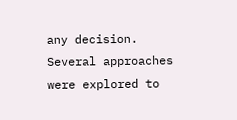any decision. Several approaches were explored to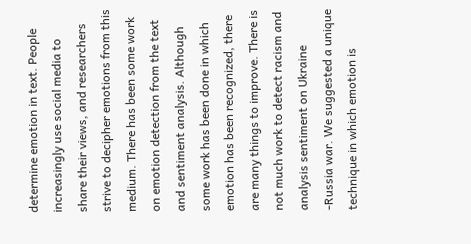determine emotion in text. People increasingly use social media to share their views, and researchers strive to decipher emotions from this medium. There has been some work on emotion detection from the text and sentiment analysis. Although some work has been done in which emotion has been recognized, there are many things to improve. There is not much work to detect racism and analysis sentiment on Ukraine -Russia war. We suggested a unique technique in which emotion is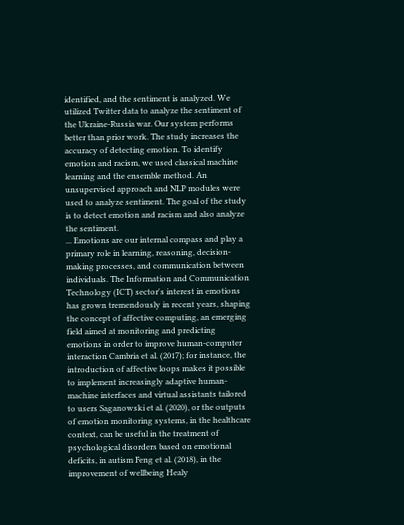identified, and the sentiment is analyzed. We utilized Twitter data to analyze the sentiment of the Ukraine-Russia war. Our system performs better than prior work. The study increases the accuracy of detecting emotion. To identify emotion and racism, we used classical machine learning and the ensemble method. An unsupervised approach and NLP modules were used to analyze sentiment. The goal of the study is to detect emotion and racism and also analyze the sentiment.
... Emotions are our internal compass and play a primary role in learning, reasoning, decision-making processes, and communication between individuals. The Information and Communication Technology (ICT) sector's interest in emotions has grown tremendously in recent years, shaping the concept of affective computing, an emerging field aimed at monitoring and predicting emotions in order to improve human-computer interaction Cambria et al. (2017); for instance, the introduction of affective loops makes it possible to implement increasingly adaptive human-machine interfaces and virtual assistants tailored to users Saganowski et al. (2020), or the outputs of emotion monitoring systems, in the healthcare context, can be useful in the treatment of psychological disorders based on emotional deficits, in autism Feng et al. (2018), in the improvement of wellbeing Healy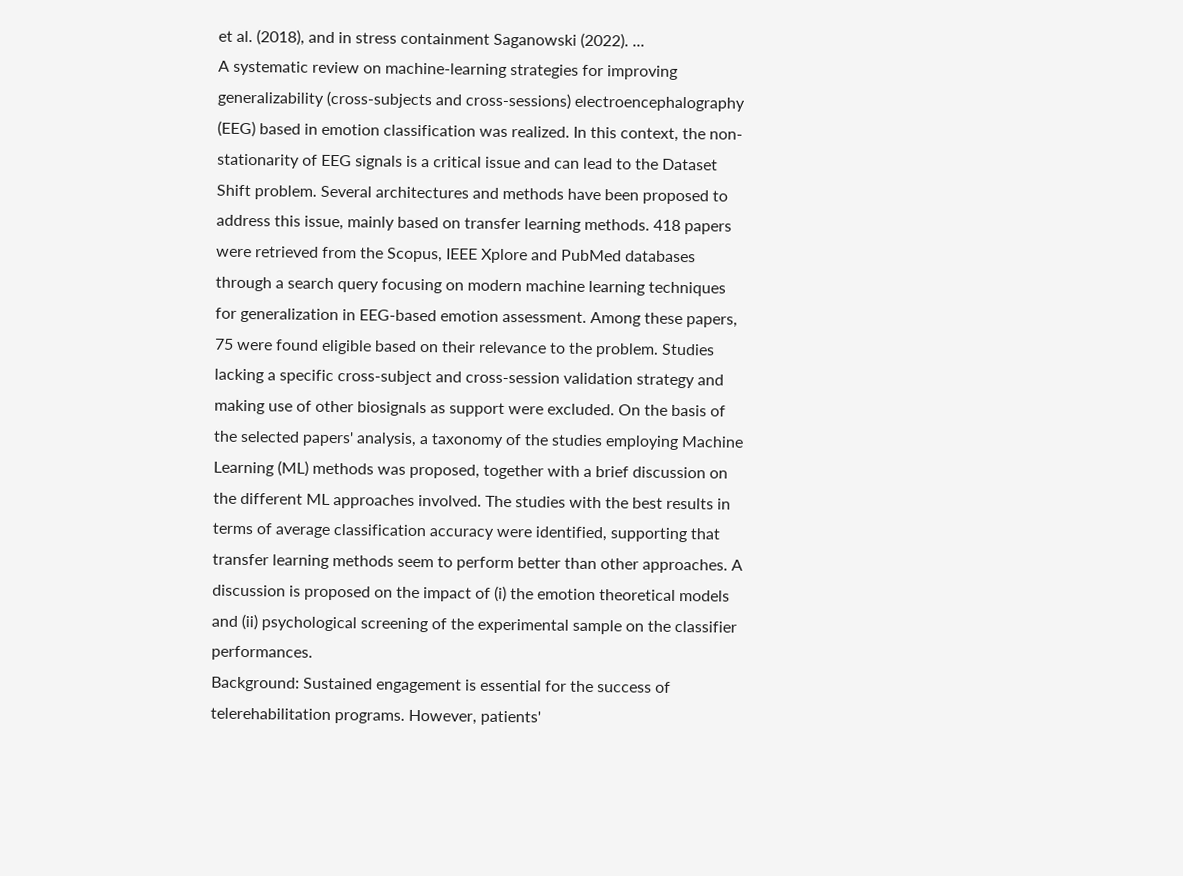et al. (2018), and in stress containment Saganowski (2022). ...
A systematic review on machine-learning strategies for improving generalizability (cross-subjects and cross-sessions) electroencephalography (EEG) based in emotion classification was realized. In this context, the non-stationarity of EEG signals is a critical issue and can lead to the Dataset Shift problem. Several architectures and methods have been proposed to address this issue, mainly based on transfer learning methods. 418 papers were retrieved from the Scopus, IEEE Xplore and PubMed databases through a search query focusing on modern machine learning techniques for generalization in EEG-based emotion assessment. Among these papers, 75 were found eligible based on their relevance to the problem. Studies lacking a specific cross-subject and cross-session validation strategy and making use of other biosignals as support were excluded. On the basis of the selected papers' analysis, a taxonomy of the studies employing Machine Learning (ML) methods was proposed, together with a brief discussion on the different ML approaches involved. The studies with the best results in terms of average classification accuracy were identified, supporting that transfer learning methods seem to perform better than other approaches. A discussion is proposed on the impact of (i) the emotion theoretical models and (ii) psychological screening of the experimental sample on the classifier performances.
Background: Sustained engagement is essential for the success of telerehabilitation programs. However, patients'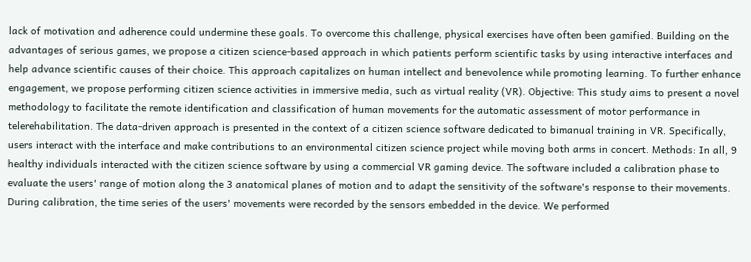lack of motivation and adherence could undermine these goals. To overcome this challenge, physical exercises have often been gamified. Building on the advantages of serious games, we propose a citizen science-based approach in which patients perform scientific tasks by using interactive interfaces and help advance scientific causes of their choice. This approach capitalizes on human intellect and benevolence while promoting learning. To further enhance engagement, we propose performing citizen science activities in immersive media, such as virtual reality (VR). Objective: This study aims to present a novel methodology to facilitate the remote identification and classification of human movements for the automatic assessment of motor performance in telerehabilitation. The data-driven approach is presented in the context of a citizen science software dedicated to bimanual training in VR. Specifically, users interact with the interface and make contributions to an environmental citizen science project while moving both arms in concert. Methods: In all, 9 healthy individuals interacted with the citizen science software by using a commercial VR gaming device. The software included a calibration phase to evaluate the users' range of motion along the 3 anatomical planes of motion and to adapt the sensitivity of the software's response to their movements. During calibration, the time series of the users' movements were recorded by the sensors embedded in the device. We performed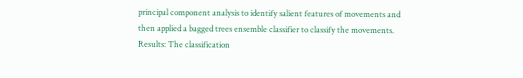principal component analysis to identify salient features of movements and then applied a bagged trees ensemble classifier to classify the movements. Results: The classification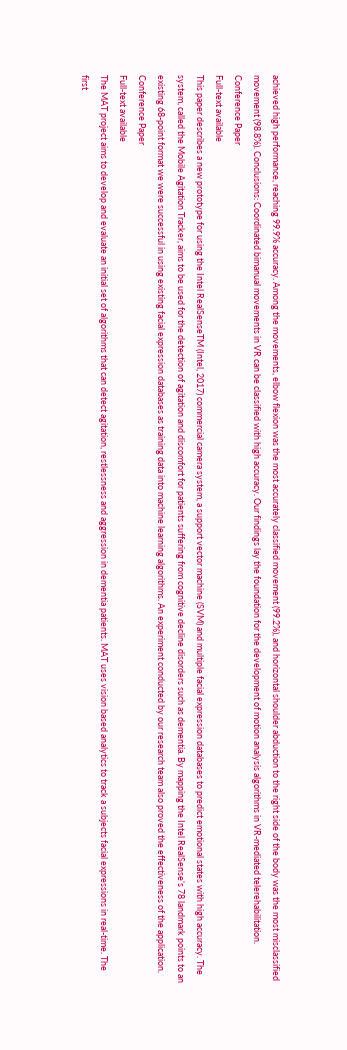achieved high performance, reaching 99.9% accuracy. Among the movements, elbow flexion was the most accurately classified movement (99.2%), and horizontal shoulder abduction to the right side of the body was the most misclassified movement (98.8%). Conclusions: Coordinated bimanual movements in VR can be classified with high accuracy. Our findings lay the foundation for the development of motion analysis algorithms in VR-mediated telerehabilitation.
Conference Paper
Full-text available
This paper describes a new prototype for using the Intel RealSenseTM (Intel, 2017) commercial camera system, a support vector machine (SVM) and multiple facial expression databases to predict emotional states with high accuracy. The system, called the Mobile Agitation Tracker, aims to be used for the detection of agitation and discomfort for patients suffering from cognitive decline disorders such as dementia. By mapping the Intel RealSense’s 78 landmark points to an existing 68-point format we were successful in using existing facial expression databases as training data into machine learning algorithms. An experiment conducted by our research team also proved the effectiveness of the application.
Conference Paper
Full-text available
The MAT project aims to develop and evaluate an initial set of algorithms that can detect agitation, restlessness and aggression in dementia patients. MAT uses vision based analytics to track a subjects facial expressions in real-time. The first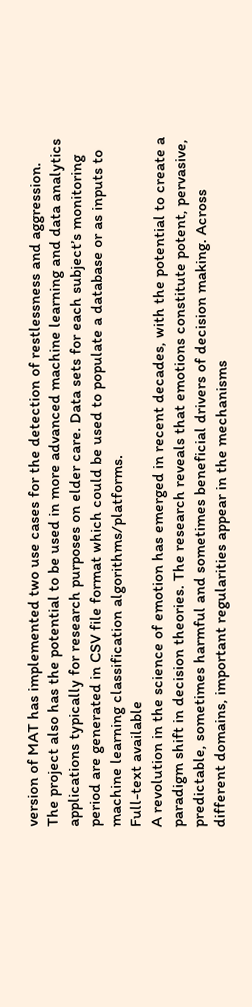version of MAT has implemented two use cases for the detection of restlessness and aggression. The project also has the potential to be used in more advanced machine learning and data analytics applications typically for research purposes on elder care. Data sets for each subject’s monitoring period are generated in CSV file format which could be used to populate a database or as inputs to machine learning classification algorithms/platforms.
Full-text available
A revolution in the science of emotion has emerged in recent decades, with the potential to create a paradigm shift in decision theories. The research reveals that emotions constitute potent, pervasive, predictable, sometimes harmful and sometimes beneficial drivers of decision making. Across different domains, important regularities appear in the mechanisms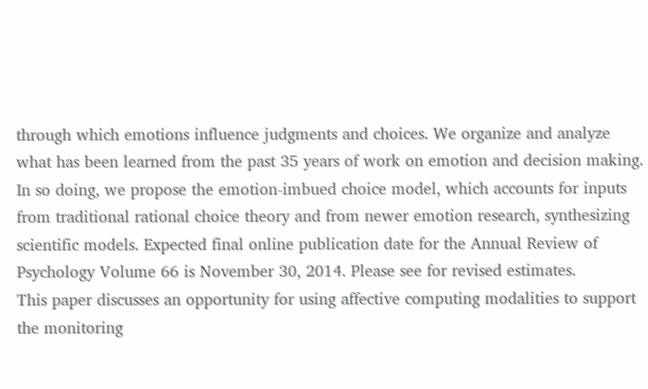through which emotions influence judgments and choices. We organize and analyze what has been learned from the past 35 years of work on emotion and decision making. In so doing, we propose the emotion-imbued choice model, which accounts for inputs from traditional rational choice theory and from newer emotion research, synthesizing scientific models. Expected final online publication date for the Annual Review of Psychology Volume 66 is November 30, 2014. Please see for revised estimates.
This paper discusses an opportunity for using affective computing modalities to support the monitoring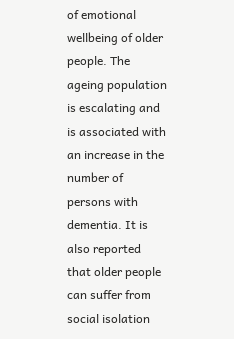of emotional wellbeing of older people. The ageing population is escalating and is associated with an increase in the number of persons with dementia. It is also reported that older people can suffer from social isolation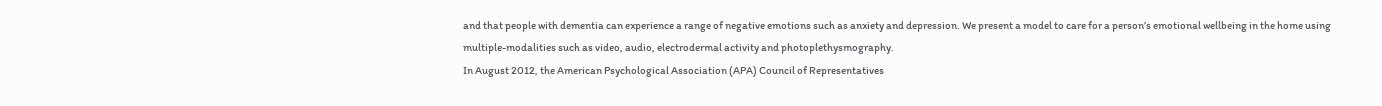and that people with dementia can experience a range of negative emotions such as anxiety and depression. We present a model to care for a person’s emotional wellbeing in the home using multiple-modalities such as video, audio, electrodermal activity and photoplethysmography.
In August 2012, the American Psychological Association (APA) Council of Representatives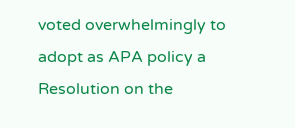voted overwhelmingly to adopt as APA policy a Resolution on the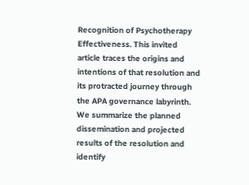Recognition of Psychotherapy Effectiveness. This invited article traces the origins and intentions of that resolution and its protracted journey through the APA governance labyrinth. We summarize the planned dissemination and projected results of the resolution and identify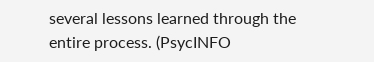several lessons learned through the entire process. (PsycINFO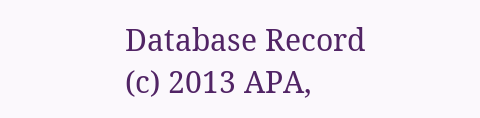Database Record (c) 2013 APA,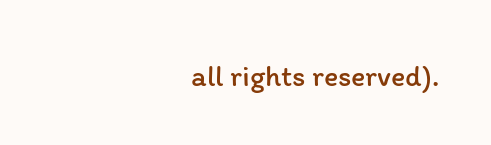all rights reserved).